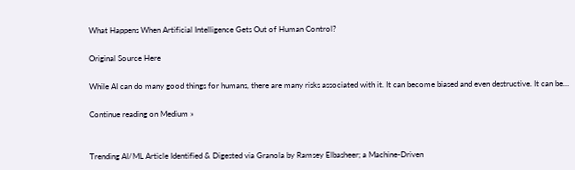What Happens When Artificial Intelligence Gets Out of Human Control?

Original Source Here

While AI can do many good things for humans, there are many risks associated with it. It can become biased and even destructive. It can be…

Continue reading on Medium »


Trending AI/ML Article Identified & Digested via Granola by Ramsey Elbasheer; a Machine-Driven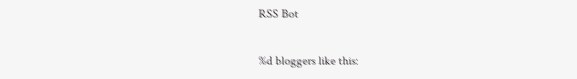RSS Bot

%d bloggers like this: